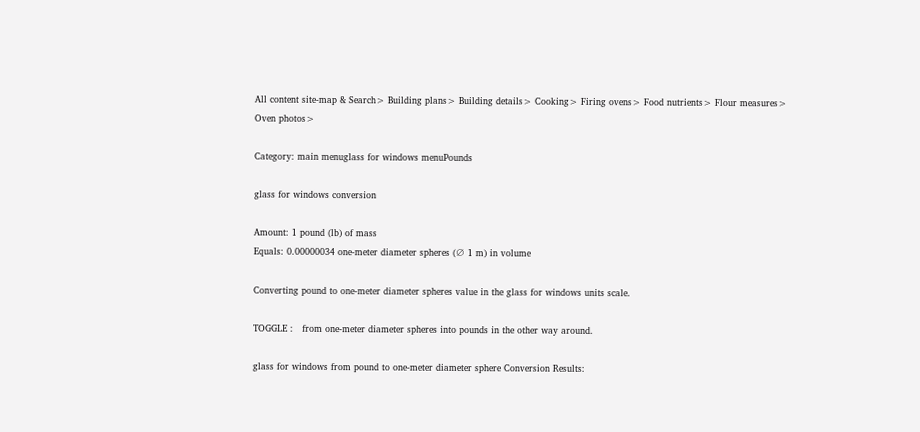All content site-map & Search> Building plans> Building details> Cooking> Firing ovens> Food nutrients> Flour measures> Oven photos>

Category: main menuglass for windows menuPounds

glass for windows conversion

Amount: 1 pound (lb) of mass
Equals: 0.00000034 one-meter diameter spheres (∅ 1 m) in volume

Converting pound to one-meter diameter spheres value in the glass for windows units scale.

TOGGLE :   from one-meter diameter spheres into pounds in the other way around.

glass for windows from pound to one-meter diameter sphere Conversion Results: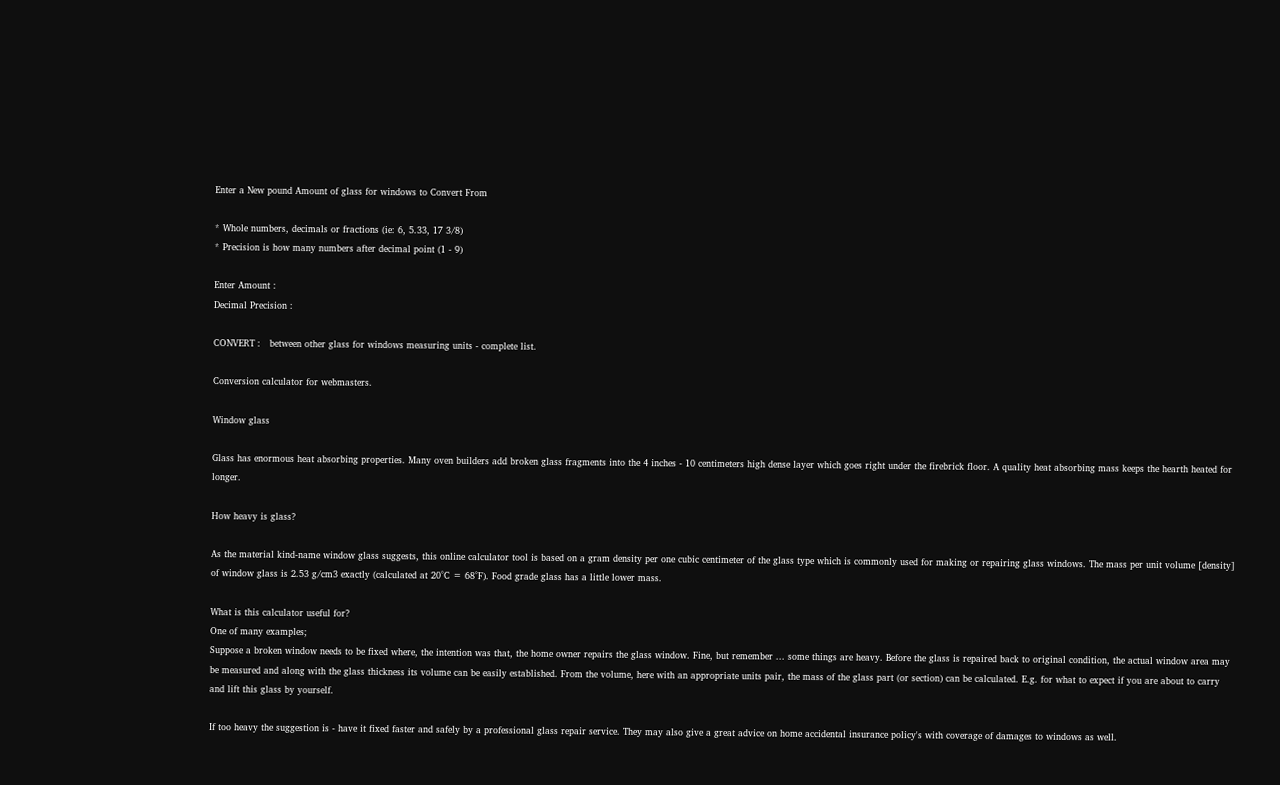Enter a New pound Amount of glass for windows to Convert From

* Whole numbers, decimals or fractions (ie: 6, 5.33, 17 3/8)
* Precision is how many numbers after decimal point (1 - 9)

Enter Amount :
Decimal Precision :

CONVERT :   between other glass for windows measuring units - complete list.

Conversion calculator for webmasters.

Window glass

Glass has enormous heat absorbing properties. Many oven builders add broken glass fragments into the 4 inches - 10 centimeters high dense layer which goes right under the firebrick floor. A quality heat absorbing mass keeps the hearth heated for longer.

How heavy is glass?

As the material kind-name window glass suggests, this online calculator tool is based on a gram density per one cubic centimeter of the glass type which is commonly used for making or repairing glass windows. The mass per unit volume [density] of window glass is 2.53 g/cm3 exactly (calculated at 20°C = 68°F). Food grade glass has a little lower mass.

What is this calculator useful for?
One of many examples;
Suppose a broken window needs to be fixed where, the intention was that, the home owner repairs the glass window. Fine, but remember ... some things are heavy. Before the glass is repaired back to original condition, the actual window area may be measured and along with the glass thickness its volume can be easily established. From the volume, here with an appropriate units pair, the mass of the glass part (or section) can be calculated. E.g. for what to expect if you are about to carry and lift this glass by yourself.

If too heavy the suggestion is - have it fixed faster and safely by a professional glass repair service. They may also give a great advice on home accidental insurance policy's with coverage of damages to windows as well.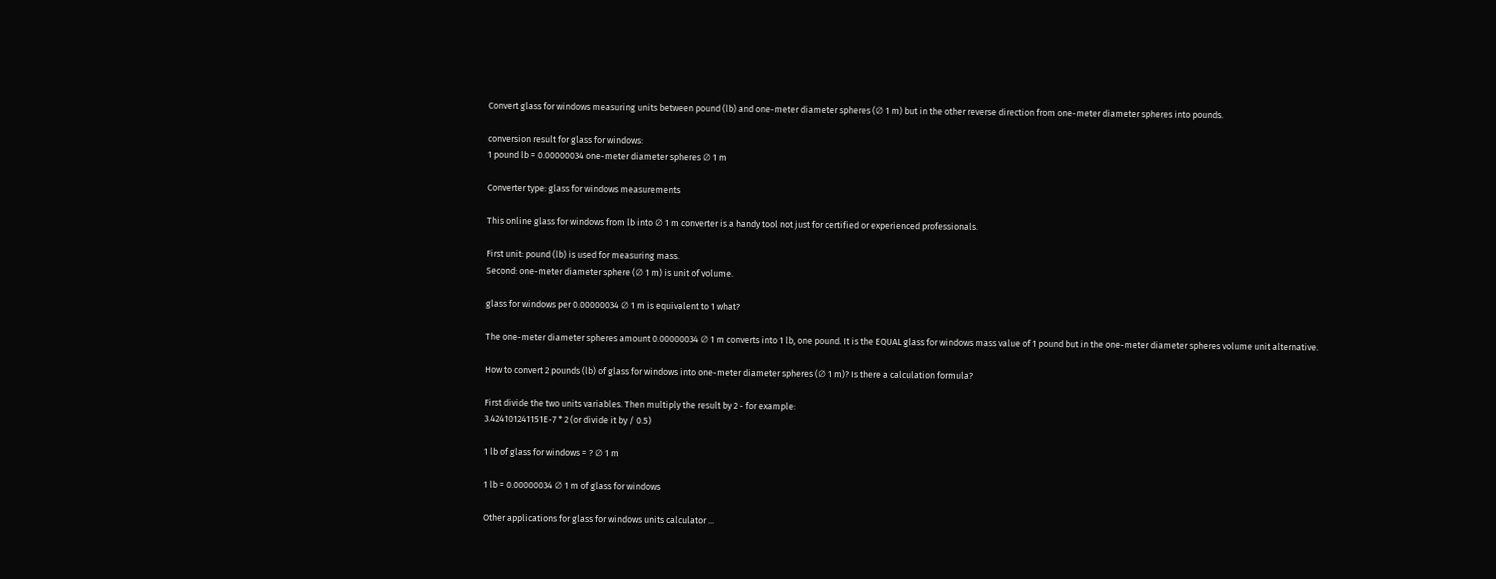Convert glass for windows measuring units between pound (lb) and one-meter diameter spheres (∅ 1 m) but in the other reverse direction from one-meter diameter spheres into pounds.

conversion result for glass for windows:
1 pound lb = 0.00000034 one-meter diameter spheres ∅ 1 m

Converter type: glass for windows measurements

This online glass for windows from lb into ∅ 1 m converter is a handy tool not just for certified or experienced professionals.

First unit: pound (lb) is used for measuring mass.
Second: one-meter diameter sphere (∅ 1 m) is unit of volume.

glass for windows per 0.00000034 ∅ 1 m is equivalent to 1 what?

The one-meter diameter spheres amount 0.00000034 ∅ 1 m converts into 1 lb, one pound. It is the EQUAL glass for windows mass value of 1 pound but in the one-meter diameter spheres volume unit alternative.

How to convert 2 pounds (lb) of glass for windows into one-meter diameter spheres (∅ 1 m)? Is there a calculation formula?

First divide the two units variables. Then multiply the result by 2 - for example:
3.424101241151E-7 * 2 (or divide it by / 0.5)

1 lb of glass for windows = ? ∅ 1 m

1 lb = 0.00000034 ∅ 1 m of glass for windows

Other applications for glass for windows units calculator ...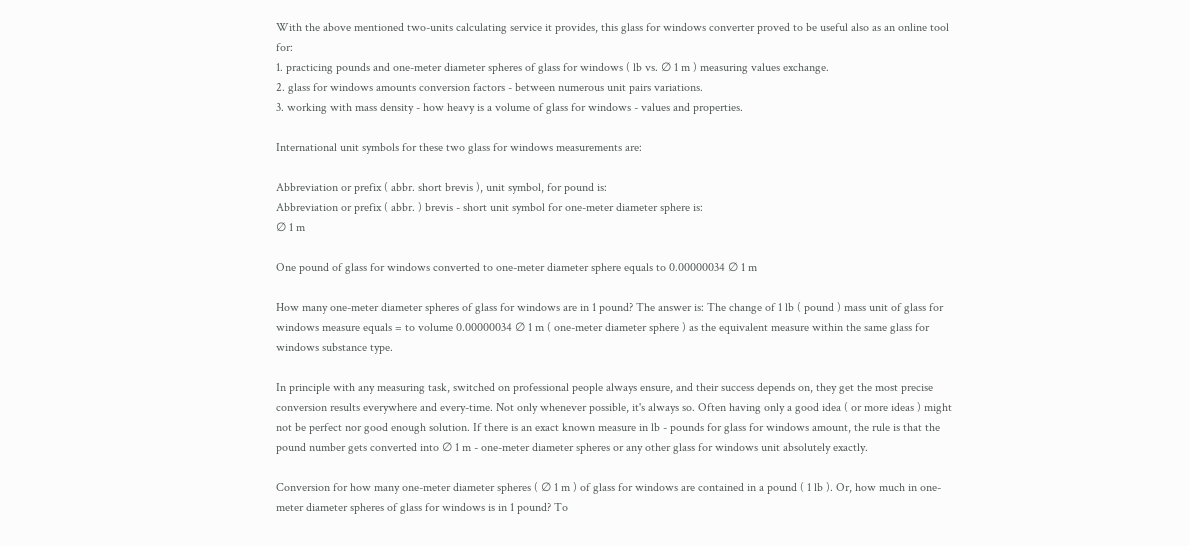With the above mentioned two-units calculating service it provides, this glass for windows converter proved to be useful also as an online tool for:
1. practicing pounds and one-meter diameter spheres of glass for windows ( lb vs. ∅ 1 m ) measuring values exchange.
2. glass for windows amounts conversion factors - between numerous unit pairs variations.
3. working with mass density - how heavy is a volume of glass for windows - values and properties.

International unit symbols for these two glass for windows measurements are:

Abbreviation or prefix ( abbr. short brevis ), unit symbol, for pound is:
Abbreviation or prefix ( abbr. ) brevis - short unit symbol for one-meter diameter sphere is:
∅ 1 m

One pound of glass for windows converted to one-meter diameter sphere equals to 0.00000034 ∅ 1 m

How many one-meter diameter spheres of glass for windows are in 1 pound? The answer is: The change of 1 lb ( pound ) mass unit of glass for windows measure equals = to volume 0.00000034 ∅ 1 m ( one-meter diameter sphere ) as the equivalent measure within the same glass for windows substance type.

In principle with any measuring task, switched on professional people always ensure, and their success depends on, they get the most precise conversion results everywhere and every-time. Not only whenever possible, it's always so. Often having only a good idea ( or more ideas ) might not be perfect nor good enough solution. If there is an exact known measure in lb - pounds for glass for windows amount, the rule is that the pound number gets converted into ∅ 1 m - one-meter diameter spheres or any other glass for windows unit absolutely exactly.

Conversion for how many one-meter diameter spheres ( ∅ 1 m ) of glass for windows are contained in a pound ( 1 lb ). Or, how much in one-meter diameter spheres of glass for windows is in 1 pound? To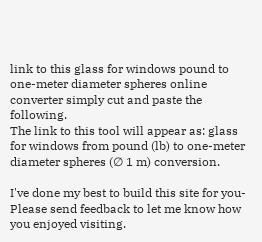link to this glass for windows pound to one-meter diameter spheres online converter simply cut and paste the following.
The link to this tool will appear as: glass for windows from pound (lb) to one-meter diameter spheres (∅ 1 m) conversion.

I've done my best to build this site for you- Please send feedback to let me know how you enjoyed visiting.